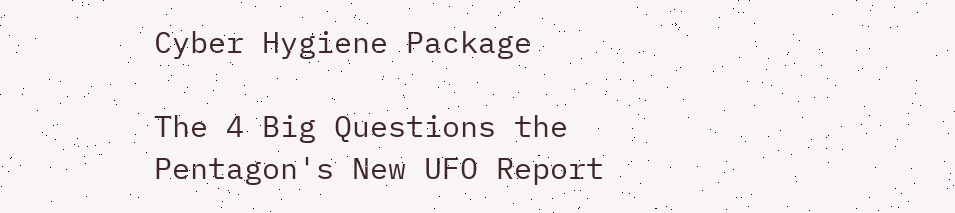Cyber Hygiene Package

The 4 Big Questions the Pentagon's New UFO Report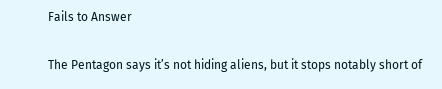Fails to Answer

The Pentagon says it’s not hiding aliens, but it stops notably short of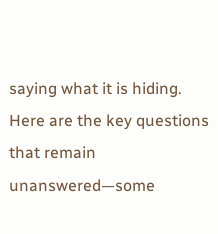saying what it is hiding. Here are the key questions that remain unanswered—some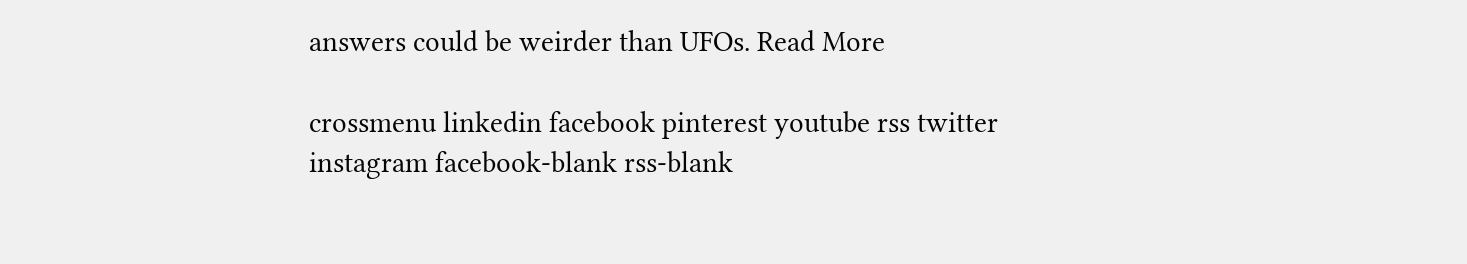answers could be weirder than UFOs. Read More

crossmenu linkedin facebook pinterest youtube rss twitter instagram facebook-blank rss-blank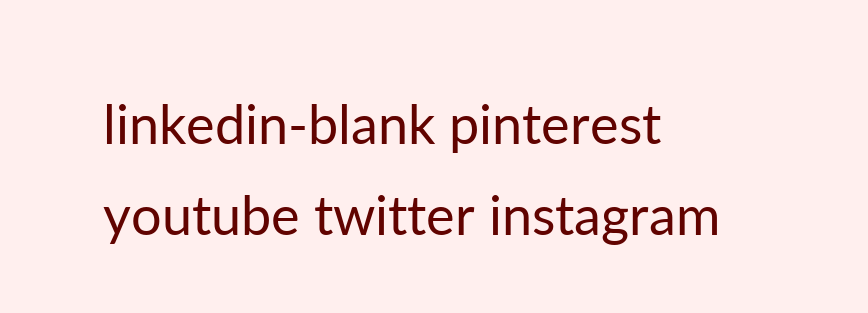linkedin-blank pinterest youtube twitter instagram